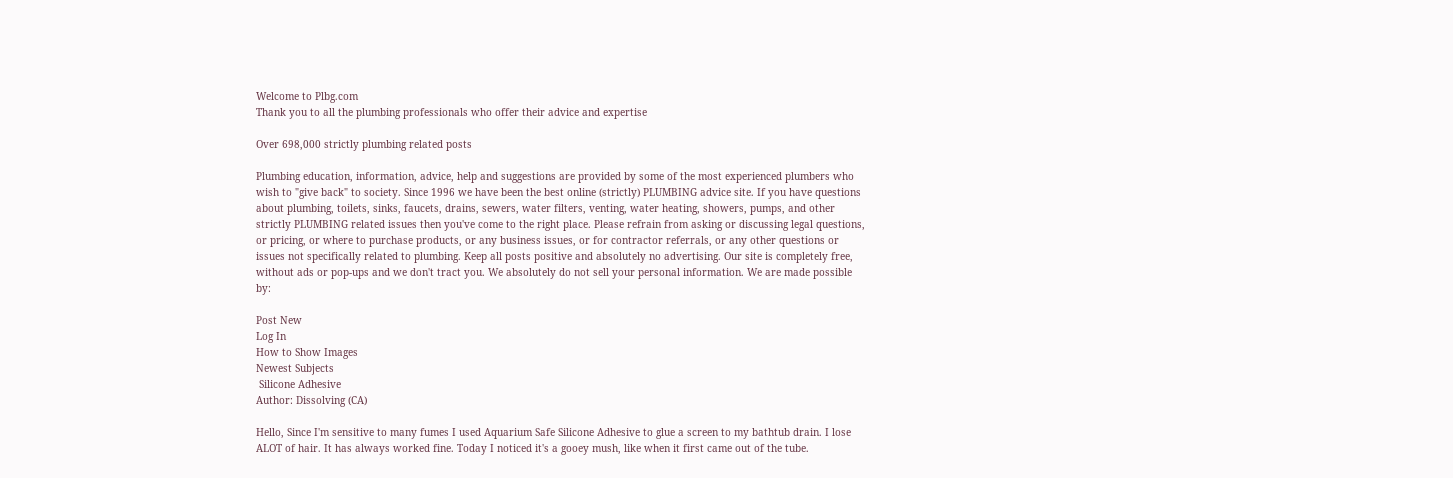Welcome to Plbg.com
Thank you to all the plumbing professionals who offer their advice and expertise

Over 698,000 strictly plumbing related posts

Plumbing education, information, advice, help and suggestions are provided by some of the most experienced plumbers who wish to "give back" to society. Since 1996 we have been the best online (strictly) PLUMBING advice site. If you have questions about plumbing, toilets, sinks, faucets, drains, sewers, water filters, venting, water heating, showers, pumps, and other strictly PLUMBING related issues then you've come to the right place. Please refrain from asking or discussing legal questions, or pricing, or where to purchase products, or any business issues, or for contractor referrals, or any other questions or issues not specifically related to plumbing. Keep all posts positive and absolutely no advertising. Our site is completely free, without ads or pop-ups and we don't tract you. We absolutely do not sell your personal information. We are made possible by:

Post New
Log In
How to Show Images
Newest Subjects
 Silicone Adhesive
Author: Dissolving (CA)

Hello, Since I'm sensitive to many fumes I used Aquarium Safe Silicone Adhesive to glue a screen to my bathtub drain. I lose ALOT of hair. It has always worked fine. Today I noticed it's a gooey mush, like when it first came out of the tube.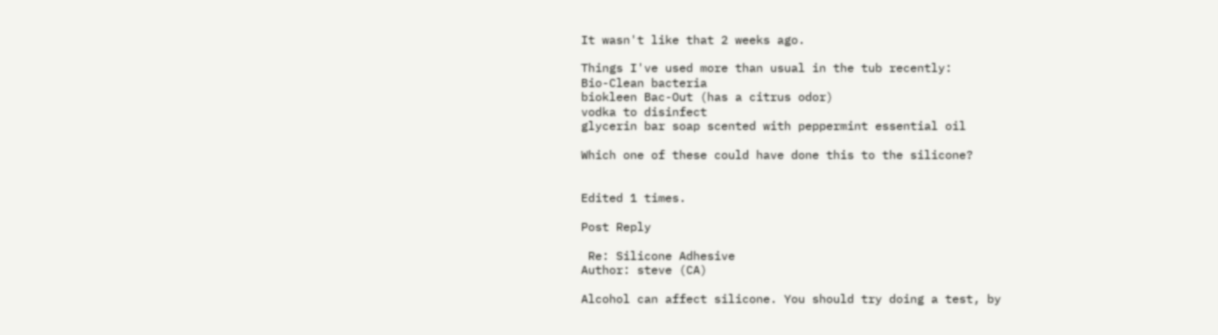It wasn't like that 2 weeks ago.

Things I've used more than usual in the tub recently:
Bio-Clean bacteria
biokleen Bac-Out (has a citrus odor)
vodka to disinfect
glycerin bar soap scented with peppermint essential oil

Which one of these could have done this to the silicone?


Edited 1 times.

Post Reply

 Re: Silicone Adhesive
Author: steve (CA)

Alcohol can affect silicone. You should try doing a test, by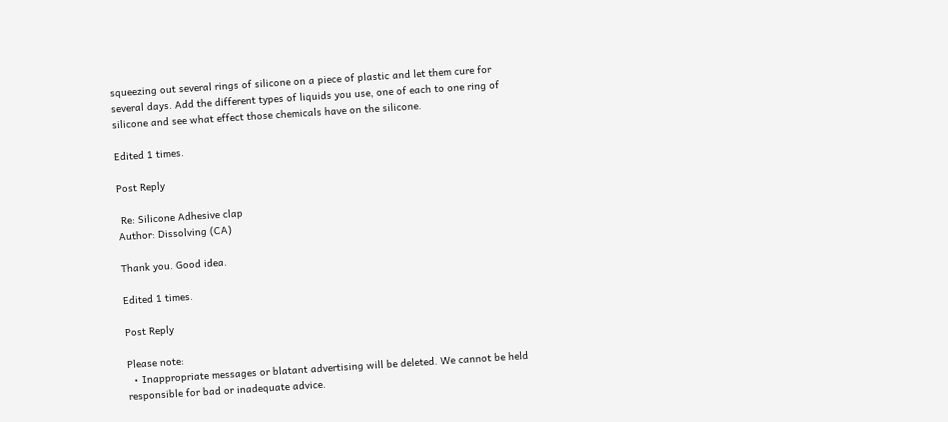squeezing out several rings of silicone on a piece of plastic and let them cure for several days. Add the different types of liquids you use, one of each to one ring of silicone and see what effect those chemicals have on the silicone.

Edited 1 times.

Post Reply

 Re: Silicone Adhesive clap
Author: Dissolving (CA)

Thank you. Good idea.

Edited 1 times.

Post Reply

Please note:
  • Inappropriate messages or blatant advertising will be deleted. We cannot be held responsible for bad or inadequate advice.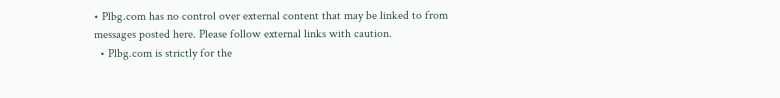• Plbg.com has no control over external content that may be linked to from messages posted here. Please follow external links with caution.
  • Plbg.com is strictly for the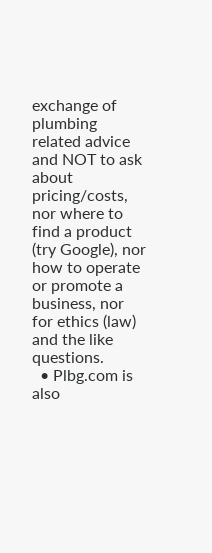exchange of plumbing related advice and NOT to ask about pricing/costs, nor where to find a product (try Google), nor how to operate or promote a business, nor for ethics (law) and the like questions.
  • Plbg.com is also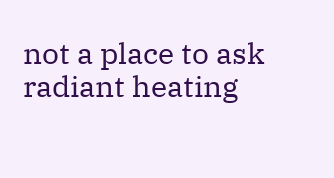not a place to ask radiant heating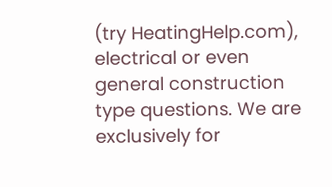(try HeatingHelp.com), electrical or even general construction type questions. We are exclusively for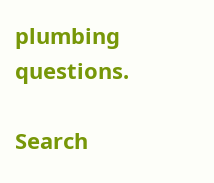plumbing questions.

Search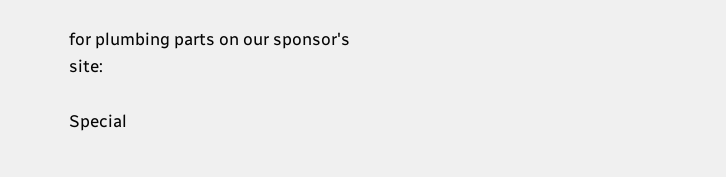for plumbing parts on our sponsor's site:

Special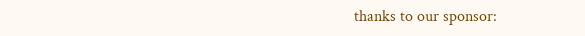thanks to our sponsor: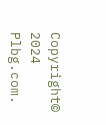Copyright© 2024 Plbg.com.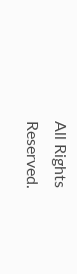All Rights Reserved.